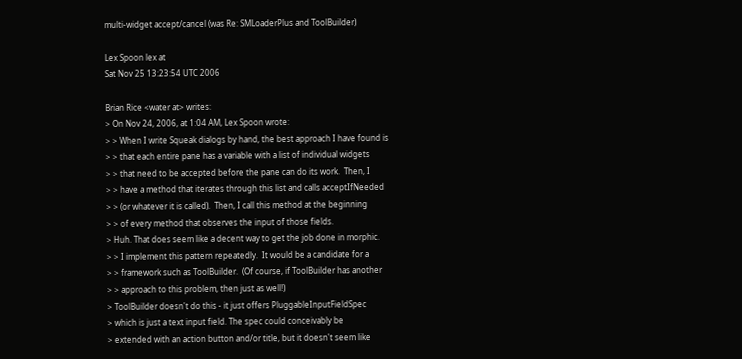multi-widget accept/cancel (was Re: SMLoaderPlus and ToolBuilder)

Lex Spoon lex at
Sat Nov 25 13:23:54 UTC 2006

Brian Rice <water at> writes:
> On Nov 24, 2006, at 1:04 AM, Lex Spoon wrote:
> > When I write Squeak dialogs by hand, the best approach I have found is
> > that each entire pane has a variable with a list of individual widgets
> > that need to be accepted before the pane can do its work.  Then, I
> > have a method that iterates through this list and calls acceptIfNeeded
> > (or whatever it is called).  Then, I call this method at the beginning
> > of every method that observes the input of those fields.
> Huh. That does seem like a decent way to get the job done in morphic.
> > I implement this pattern repeatedly.  It would be a candidate for a
> > framework such as ToolBuilder.  (Of course, if ToolBuilder has another
> > approach to this problem, then just as well!)
> ToolBuilder doesn't do this - it just offers PluggableInputFieldSpec
> which is just a text input field. The spec could conceivably be
> extended with an action button and/or title, but it doesn't seem like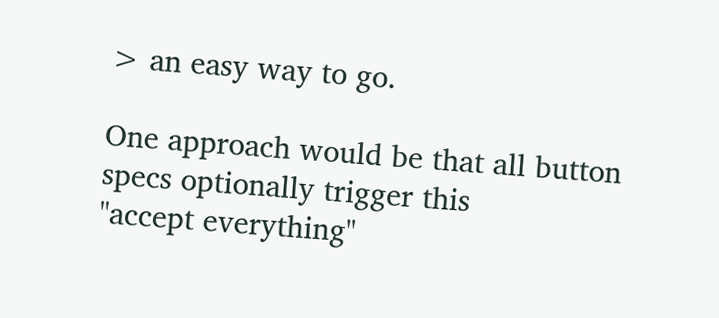> an easy way to go.

One approach would be that all button specs optionally trigger this
"accept everything"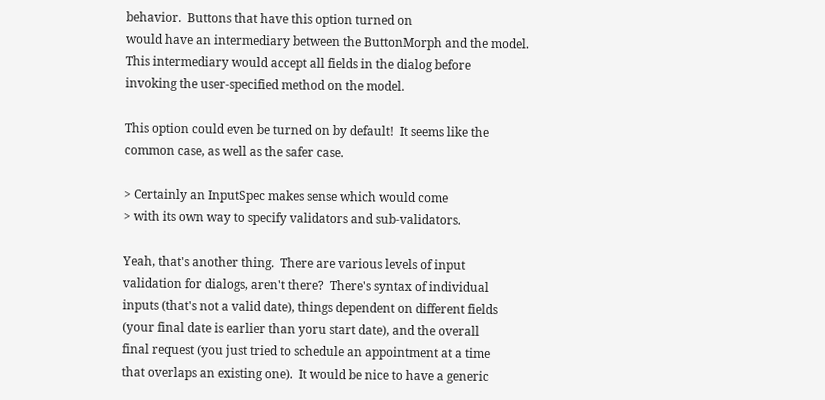behavior.  Buttons that have this option turned on
would have an intermediary between the ButtonMorph and the model.
This intermediary would accept all fields in the dialog before
invoking the user-specified method on the model.

This option could even be turned on by default!  It seems like the
common case, as well as the safer case.

> Certainly an InputSpec makes sense which would come
> with its own way to specify validators and sub-validators.

Yeah, that's another thing.  There are various levels of input
validation for dialogs, aren't there?  There's syntax of individual
inputs (that's not a valid date), things dependent on different fields
(your final date is earlier than yoru start date), and the overall
final request (you just tried to schedule an appointment at a time
that overlaps an existing one).  It would be nice to have a generic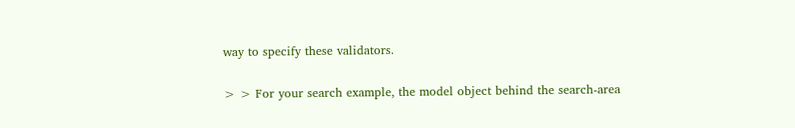way to specify these validators.

> > For your search example, the model object behind the search-area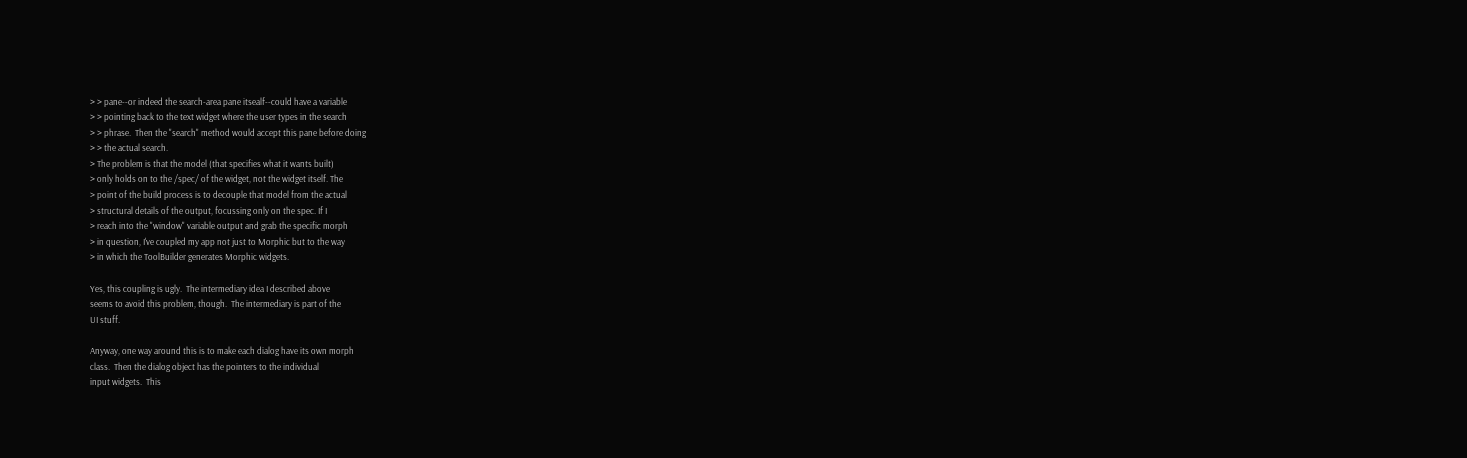> > pane--or indeed the search-area pane itsealf--could have a variable
> > pointing back to the text widget where the user types in the search
> > phrase.  Then the "search" method would accept this pane before doing
> > the actual search.
> The problem is that the model (that specifies what it wants built)
> only holds on to the /spec/ of the widget, not the widget itself. The
> point of the build process is to decouple that model from the actual
> structural details of the output, focussing only on the spec. If I
> reach into the "window" variable output and grab the specific morph
> in question, I've coupled my app not just to Morphic but to the way
> in which the ToolBuilder generates Morphic widgets.

Yes, this coupling is ugly.  The intermediary idea I described above
seems to avoid this problem, though.  The intermediary is part of the
UI stuff.

Anyway, one way around this is to make each dialog have its own morph
class.  Then the dialog object has the pointers to the individual
input widgets.  This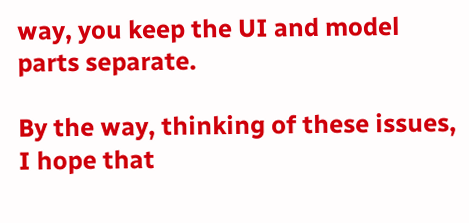way, you keep the UI and model parts separate.

By the way, thinking of these issues, I hope that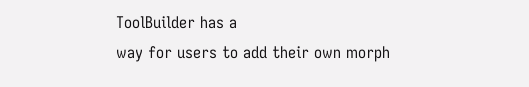ToolBuilder has a
way for users to add their own morph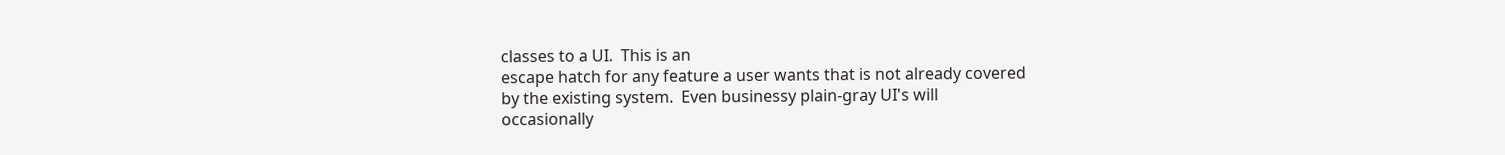classes to a UI.  This is an
escape hatch for any feature a user wants that is not already covered
by the existing system.  Even businessy plain-gray UI's will
occasionally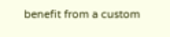benefit from a custom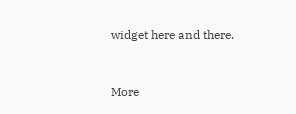widget here and there.


More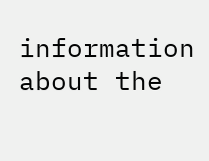information about the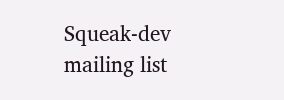Squeak-dev mailing list